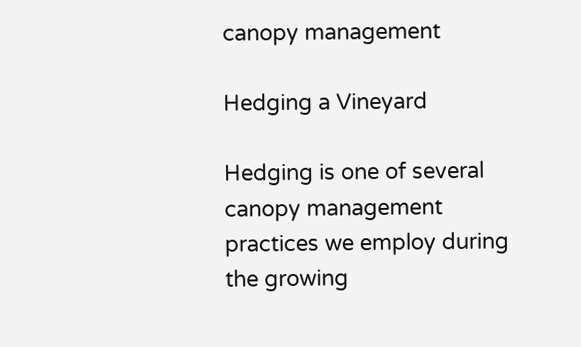canopy management

Hedging a Vineyard

Hedging is one of several canopy management practices we employ during the growing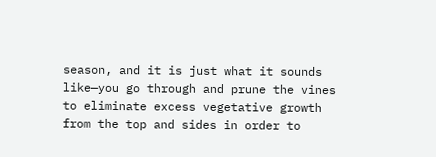season, and it is just what it sounds like—you go through and prune the vines to eliminate excess vegetative growth from the top and sides in order to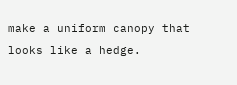make a uniform canopy that looks like a hedge.